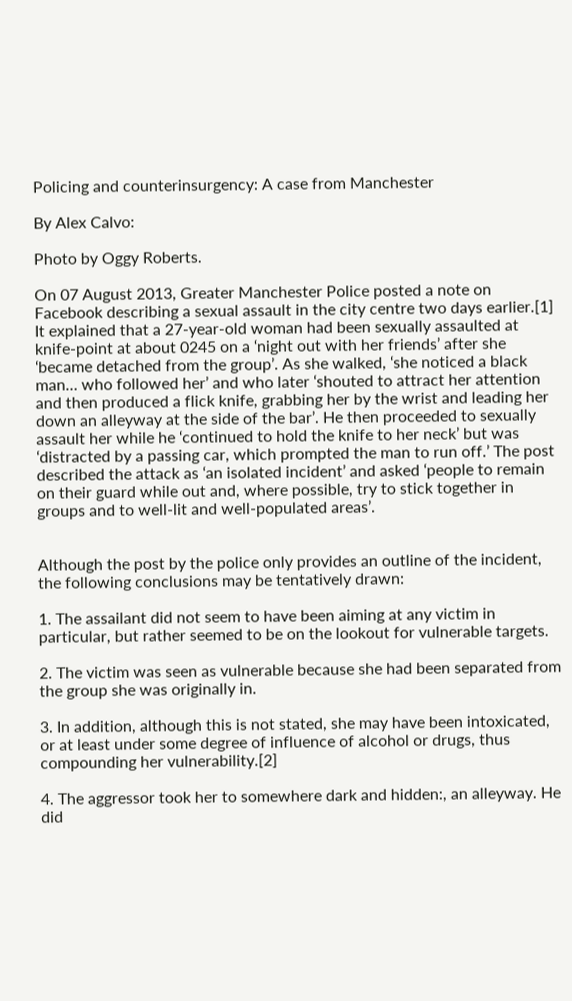Policing and counterinsurgency: A case from Manchester

By Alex Calvo:

Photo by Oggy Roberts.

On 07 August 2013, Greater Manchester Police posted a note on Facebook describing a sexual assault in the city centre two days earlier.[1] It explained that a 27-year-old woman had been sexually assaulted at knife-point at about 0245 on a ‘night out with her friends’ after she ‘became detached from the group’. As she walked, ‘she noticed a black man… who followed her’ and who later ‘shouted to attract her attention and then produced a flick knife, grabbing her by the wrist and leading her down an alleyway at the side of the bar’. He then proceeded to sexually assault her while he ‘continued to hold the knife to her neck’ but was ‘distracted by a passing car, which prompted the man to run off.’ The post described the attack as ‘an isolated incident’ and asked ‘people to remain on their guard while out and, where possible, try to stick together in groups and to well-lit and well-populated areas’.


Although the post by the police only provides an outline of the incident, the following conclusions may be tentatively drawn:

1. The assailant did not seem to have been aiming at any victim in particular, but rather seemed to be on the lookout for vulnerable targets.

2. The victim was seen as vulnerable because she had been separated from the group she was originally in.

3. In addition, although this is not stated, she may have been intoxicated, or at least under some degree of influence of alcohol or drugs, thus compounding her vulnerability.[2]

4. The aggressor took her to somewhere dark and hidden:, an alleyway. He did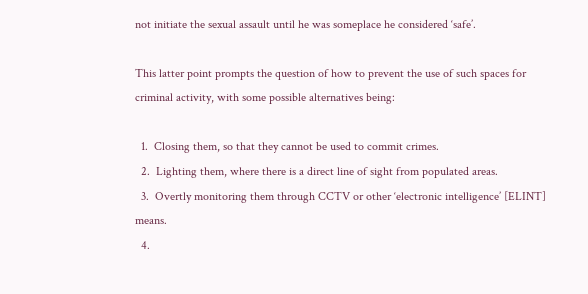not initiate the sexual assault until he was someplace he considered ‘safe’.

This latter point prompts the question of how to prevent the use of such spaces for criminal activity, with some possible alternatives being:

  1.  Closing them, so that they cannot be used to commit crimes.
  2.  Lighting them, where there is a direct line of sight from populated areas.
  3.  Overtly monitoring them through CCTV or other ‘electronic intelligence’ [ELINT] means.
  4.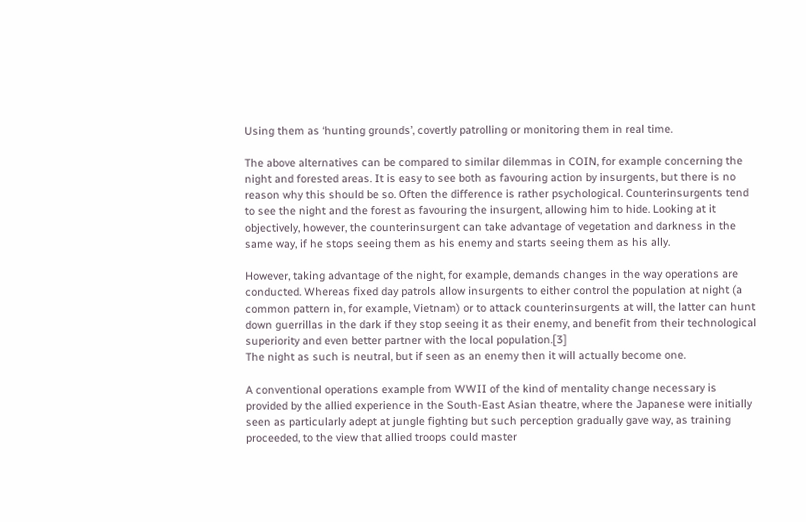Using them as ‘hunting grounds’, covertly patrolling or monitoring them in real time.

The above alternatives can be compared to similar dilemmas in COIN, for example concerning the night and forested areas. It is easy to see both as favouring action by insurgents, but there is no reason why this should be so. Often the difference is rather psychological. Counterinsurgents tend to see the night and the forest as favouring the insurgent, allowing him to hide. Looking at it objectively, however, the counterinsurgent can take advantage of vegetation and darkness in the same way, if he stops seeing them as his enemy and starts seeing them as his ally.

However, taking advantage of the night, for example, demands changes in the way operations are conducted. Whereas fixed day patrols allow insurgents to either control the population at night (a common pattern in, for example, Vietnam) or to attack counterinsurgents at will, the latter can hunt down guerrillas in the dark if they stop seeing it as their enemy, and benefit from their technological superiority and even better partner with the local population.[3]
The night as such is neutral, but if seen as an enemy then it will actually become one.

A conventional operations example from WWII of the kind of mentality change necessary is provided by the allied experience in the South-East Asian theatre, where the Japanese were initially seen as particularly adept at jungle fighting but such perception gradually gave way, as training proceeded, to the view that allied troops could master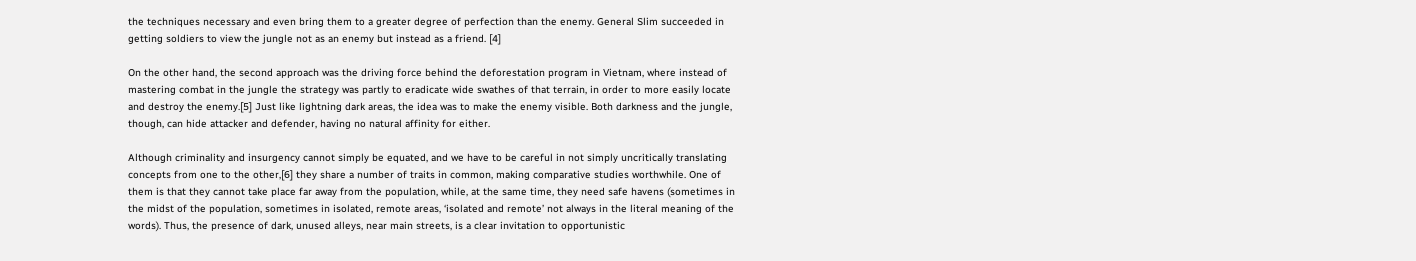the techniques necessary and even bring them to a greater degree of perfection than the enemy. General Slim succeeded in getting soldiers to view the jungle not as an enemy but instead as a friend. [4]

On the other hand, the second approach was the driving force behind the deforestation program in Vietnam, where instead of mastering combat in the jungle the strategy was partly to eradicate wide swathes of that terrain, in order to more easily locate and destroy the enemy.[5] Just like lightning dark areas, the idea was to make the enemy visible. Both darkness and the jungle, though, can hide attacker and defender, having no natural affinity for either.

Although criminality and insurgency cannot simply be equated, and we have to be careful in not simply uncritically translating concepts from one to the other,[6] they share a number of traits in common, making comparative studies worthwhile. One of them is that they cannot take place far away from the population, while, at the same time, they need safe havens (sometimes in the midst of the population, sometimes in isolated, remote areas, ‘isolated and remote’ not always in the literal meaning of the words). Thus, the presence of dark, unused alleys, near main streets, is a clear invitation to opportunistic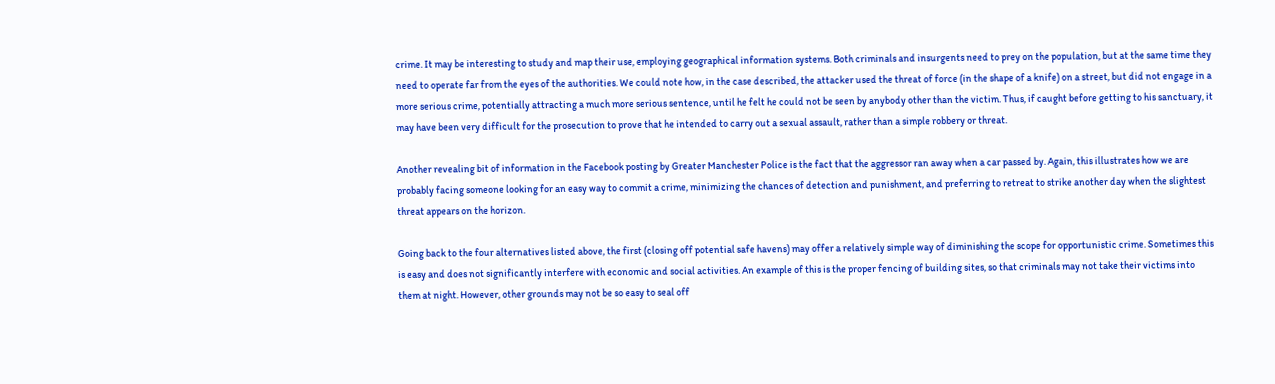crime. It may be interesting to study and map their use, employing geographical information systems. Both criminals and insurgents need to prey on the population, but at the same time they need to operate far from the eyes of the authorities. We could note how, in the case described, the attacker used the threat of force (in the shape of a knife) on a street, but did not engage in a more serious crime, potentially attracting a much more serious sentence, until he felt he could not be seen by anybody other than the victim. Thus, if caught before getting to his sanctuary, it may have been very difficult for the prosecution to prove that he intended to carry out a sexual assault, rather than a simple robbery or threat.

Another revealing bit of information in the Facebook posting by Greater Manchester Police is the fact that the aggressor ran away when a car passed by. Again, this illustrates how we are probably facing someone looking for an easy way to commit a crime, minimizing the chances of detection and punishment, and preferring to retreat to strike another day when the slightest threat appears on the horizon.

Going back to the four alternatives listed above, the first (closing off potential safe havens) may offer a relatively simple way of diminishing the scope for opportunistic crime. Sometimes this is easy and does not significantly interfere with economic and social activities. An example of this is the proper fencing of building sites, so that criminals may not take their victims into them at night. However, other grounds may not be so easy to seal off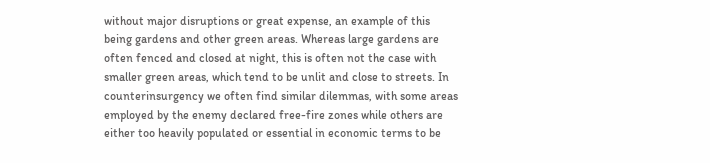without major disruptions or great expense, an example of this being gardens and other green areas. Whereas large gardens are often fenced and closed at night, this is often not the case with smaller green areas, which tend to be unlit and close to streets. In counterinsurgency we often find similar dilemmas, with some areas employed by the enemy declared free-fire zones while others are either too heavily populated or essential in economic terms to be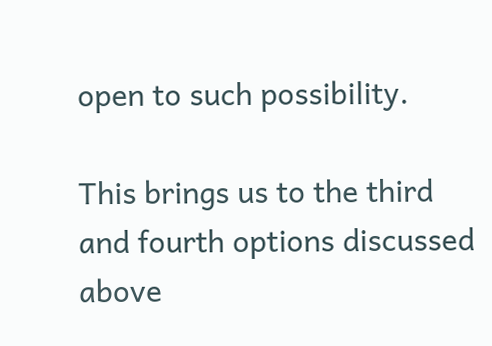open to such possibility.

This brings us to the third and fourth options discussed above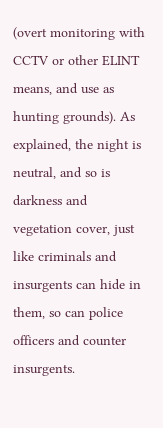(overt monitoring with CCTV or other ELINT means, and use as hunting grounds). As explained, the night is neutral, and so is darkness and vegetation cover, just like criminals and insurgents can hide in them, so can police officers and counter insurgents.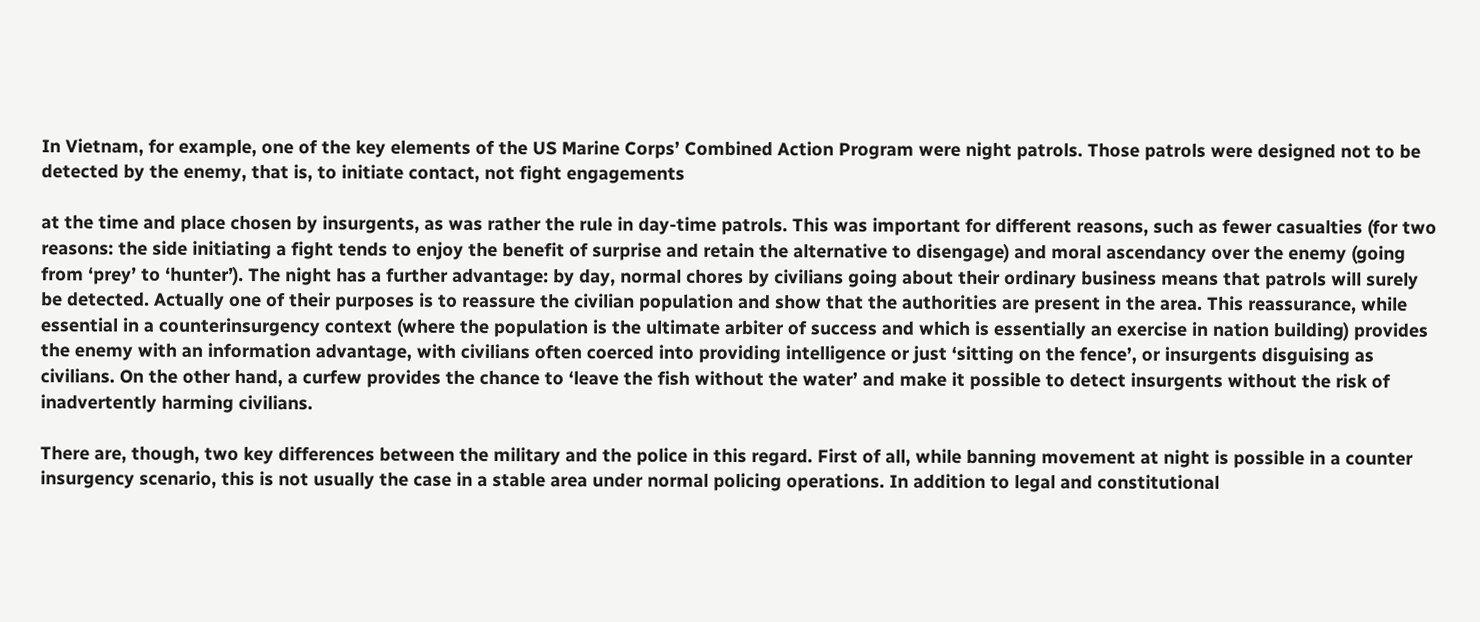In Vietnam, for example, one of the key elements of the US Marine Corps’ Combined Action Program were night patrols. Those patrols were designed not to be detected by the enemy, that is, to initiate contact, not fight engagements

at the time and place chosen by insurgents, as was rather the rule in day-time patrols. This was important for different reasons, such as fewer casualties (for two reasons: the side initiating a fight tends to enjoy the benefit of surprise and retain the alternative to disengage) and moral ascendancy over the enemy (going from ‘prey’ to ‘hunter’). The night has a further advantage: by day, normal chores by civilians going about their ordinary business means that patrols will surely be detected. Actually one of their purposes is to reassure the civilian population and show that the authorities are present in the area. This reassurance, while essential in a counterinsurgency context (where the population is the ultimate arbiter of success and which is essentially an exercise in nation building) provides the enemy with an information advantage, with civilians often coerced into providing intelligence or just ‘sitting on the fence’, or insurgents disguising as civilians. On the other hand, a curfew provides the chance to ‘leave the fish without the water’ and make it possible to detect insurgents without the risk of inadvertently harming civilians.

There are, though, two key differences between the military and the police in this regard. First of all, while banning movement at night is possible in a counter insurgency scenario, this is not usually the case in a stable area under normal policing operations. In addition to legal and constitutional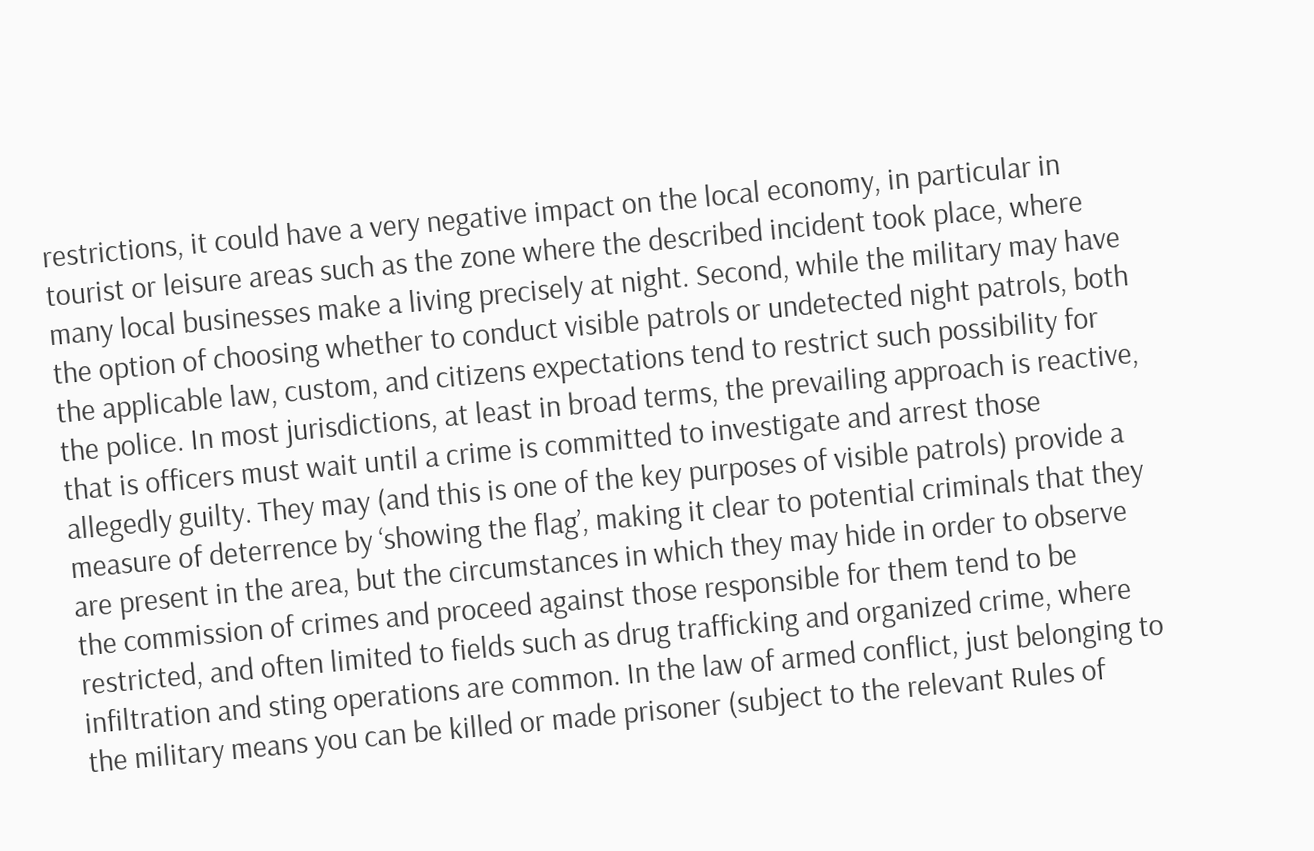restrictions, it could have a very negative impact on the local economy, in particular in tourist or leisure areas such as the zone where the described incident took place, where many local businesses make a living precisely at night. Second, while the military may have the option of choosing whether to conduct visible patrols or undetected night patrols, both the applicable law, custom, and citizens expectations tend to restrict such possibility for the police. In most jurisdictions, at least in broad terms, the prevailing approach is reactive, that is officers must wait until a crime is committed to investigate and arrest those allegedly guilty. They may (and this is one of the key purposes of visible patrols) provide a measure of deterrence by ‘showing the flag’, making it clear to potential criminals that they are present in the area, but the circumstances in which they may hide in order to observe the commission of crimes and proceed against those responsible for them tend to be restricted, and often limited to fields such as drug trafficking and organized crime, where infiltration and sting operations are common. In the law of armed conflict, just belonging to the military means you can be killed or made prisoner (subject to the relevant Rules of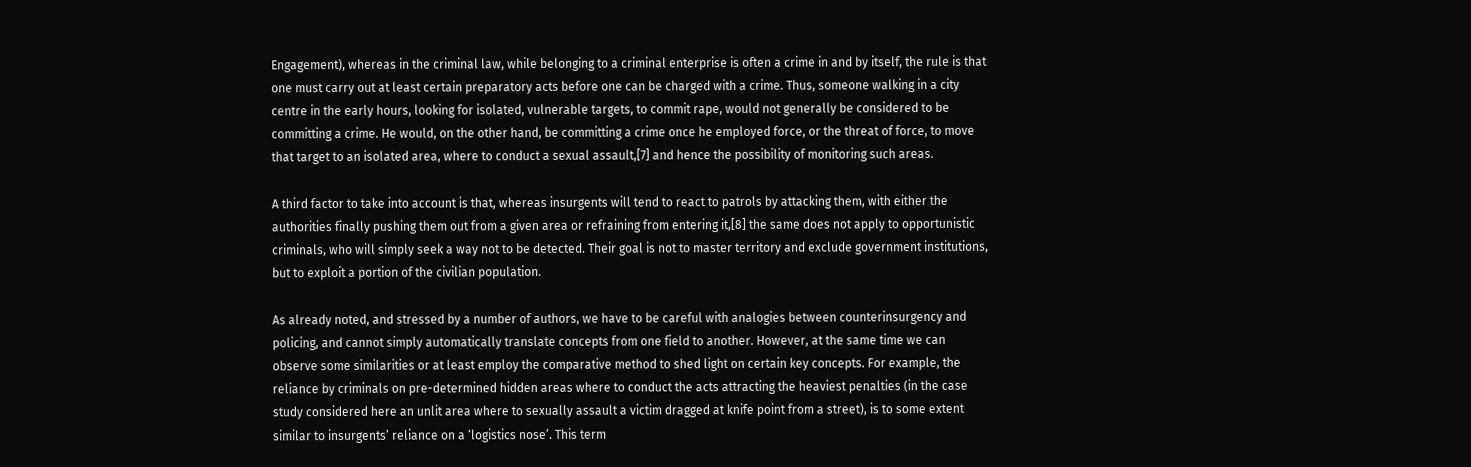Engagement), whereas in the criminal law, while belonging to a criminal enterprise is often a crime in and by itself, the rule is that one must carry out at least certain preparatory acts before one can be charged with a crime. Thus, someone walking in a city centre in the early hours, looking for isolated, vulnerable targets, to commit rape, would not generally be considered to be committing a crime. He would, on the other hand, be committing a crime once he employed force, or the threat of force, to move that target to an isolated area, where to conduct a sexual assault,[7] and hence the possibility of monitoring such areas.

A third factor to take into account is that, whereas insurgents will tend to react to patrols by attacking them, with either the authorities finally pushing them out from a given area or refraining from entering it,[8] the same does not apply to opportunistic criminals, who will simply seek a way not to be detected. Their goal is not to master territory and exclude government institutions, but to exploit a portion of the civilian population.

As already noted, and stressed by a number of authors, we have to be careful with analogies between counterinsurgency and policing, and cannot simply automatically translate concepts from one field to another. However, at the same time we can observe some similarities or at least employ the comparative method to shed light on certain key concepts. For example, the reliance by criminals on pre-determined hidden areas where to conduct the acts attracting the heaviest penalties (in the case study considered here an unlit area where to sexually assault a victim dragged at knife point from a street), is to some extent similar to insurgents’ reliance on a ‘logistics nose’. This term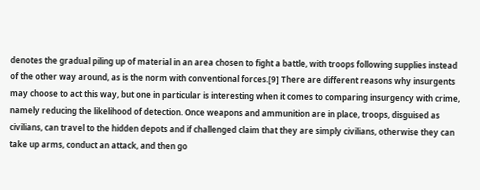denotes the gradual piling up of material in an area chosen to fight a battle, with troops following supplies instead of the other way around, as is the norm with conventional forces.[9] There are different reasons why insurgents may choose to act this way, but one in particular is interesting when it comes to comparing insurgency with crime, namely reducing the likelihood of detection. Once weapons and ammunition are in place, troops, disguised as civilians, can travel to the hidden depots and if challenged claim that they are simply civilians, otherwise they can take up arms, conduct an attack, and then go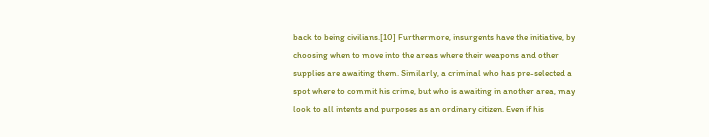back to being civilians.[10] Furthermore, insurgents have the initiative, by choosing when to move into the areas where their weapons and other supplies are awaiting them. Similarly, a criminal who has pre-selected a spot where to commit his crime, but who is awaiting in another area, may look to all intents and purposes as an ordinary citizen. Even if his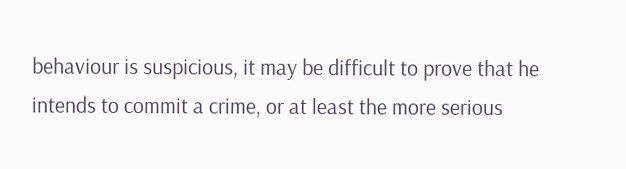behaviour is suspicious, it may be difficult to prove that he intends to commit a crime, or at least the more serious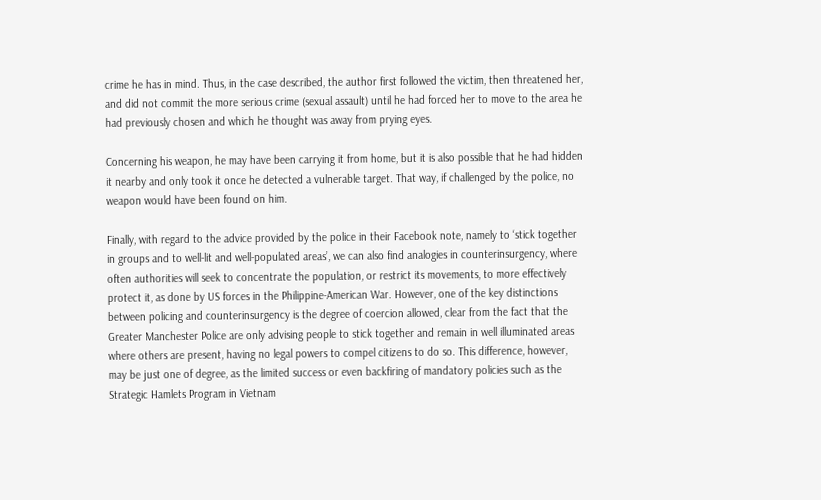crime he has in mind. Thus, in the case described, the author first followed the victim, then threatened her, and did not commit the more serious crime (sexual assault) until he had forced her to move to the area he had previously chosen and which he thought was away from prying eyes.

Concerning his weapon, he may have been carrying it from home, but it is also possible that he had hidden it nearby and only took it once he detected a vulnerable target. That way, if challenged by the police, no weapon would have been found on him.

Finally, with regard to the advice provided by the police in their Facebook note, namely to ‘stick together in groups and to well-lit and well-populated areas’, we can also find analogies in counterinsurgency, where often authorities will seek to concentrate the population, or restrict its movements, to more effectively protect it, as done by US forces in the Philippine-American War. However, one of the key distinctions between policing and counterinsurgency is the degree of coercion allowed, clear from the fact that the Greater Manchester Police are only advising people to stick together and remain in well illuminated areas where others are present, having no legal powers to compel citizens to do so. This difference, however, may be just one of degree, as the limited success or even backfiring of mandatory policies such as the Strategic Hamlets Program in Vietnam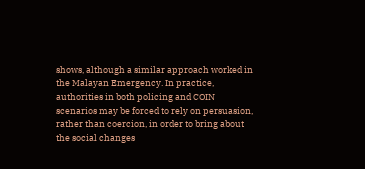shows, although a similar approach worked in the Malayan Emergency. In practice, authorities in both policing and COIN scenarios may be forced to rely on persuasion, rather than coercion, in order to bring about the social changes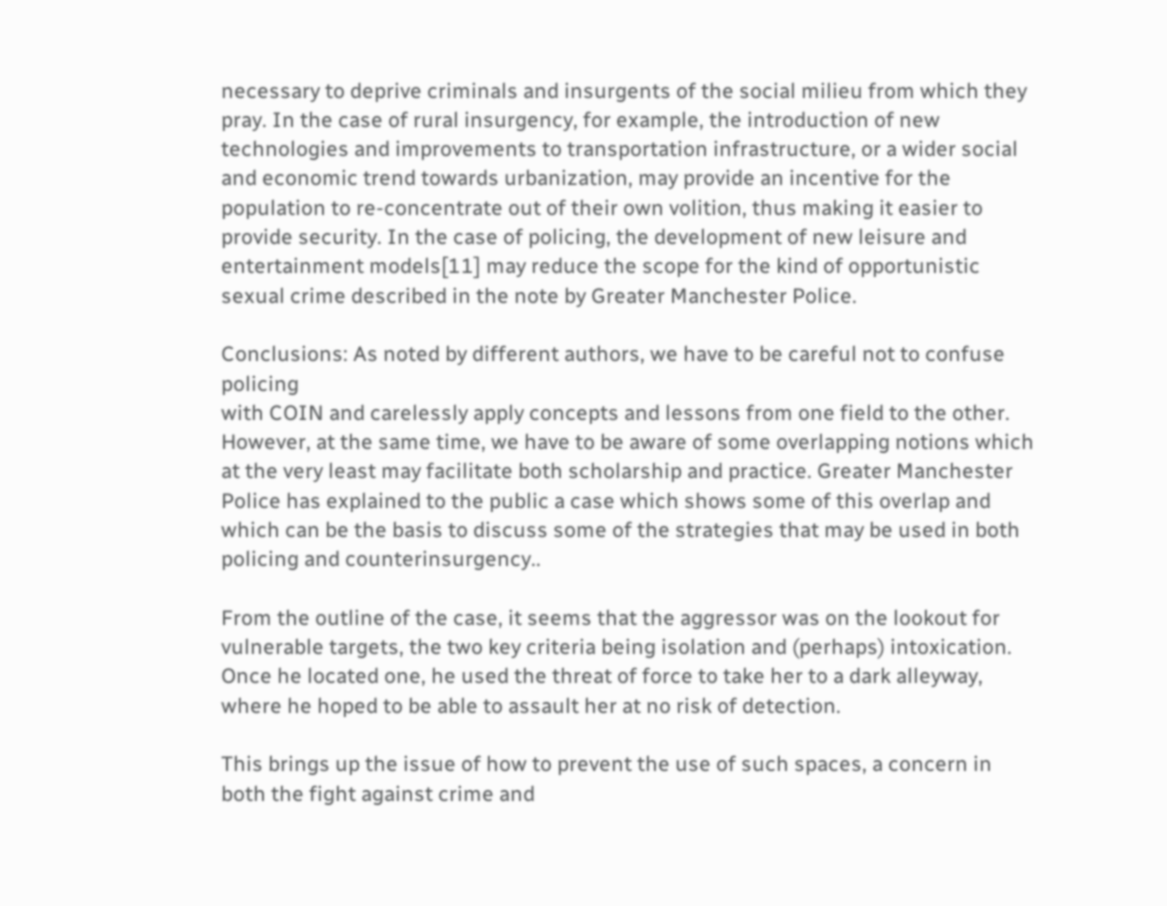necessary to deprive criminals and insurgents of the social milieu from which they pray. In the case of rural insurgency, for example, the introduction of new technologies and improvements to transportation infrastructure, or a wider social and economic trend towards urbanization, may provide an incentive for the population to re-concentrate out of their own volition, thus making it easier to provide security. In the case of policing, the development of new leisure and entertainment models[11] may reduce the scope for the kind of opportunistic sexual crime described in the note by Greater Manchester Police.

Conclusions: As noted by different authors, we have to be careful not to confuse policing
with COIN and carelessly apply concepts and lessons from one field to the other. However, at the same time, we have to be aware of some overlapping notions which at the very least may facilitate both scholarship and practice. Greater Manchester Police has explained to the public a case which shows some of this overlap and which can be the basis to discuss some of the strategies that may be used in both policing and counterinsurgency..

From the outline of the case, it seems that the aggressor was on the lookout for vulnerable targets, the two key criteria being isolation and (perhaps) intoxication. Once he located one, he used the threat of force to take her to a dark alleyway, where he hoped to be able to assault her at no risk of detection.

This brings up the issue of how to prevent the use of such spaces, a concern in both the fight against crime and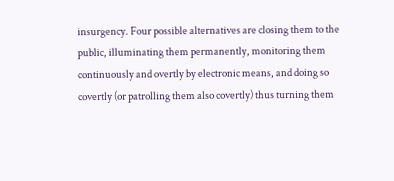insurgency. Four possible alternatives are closing them to the public, illuminating them permanently, monitoring them continuously and overtly by electronic means, and doing so covertly (or patrolling them also covertly) thus turning them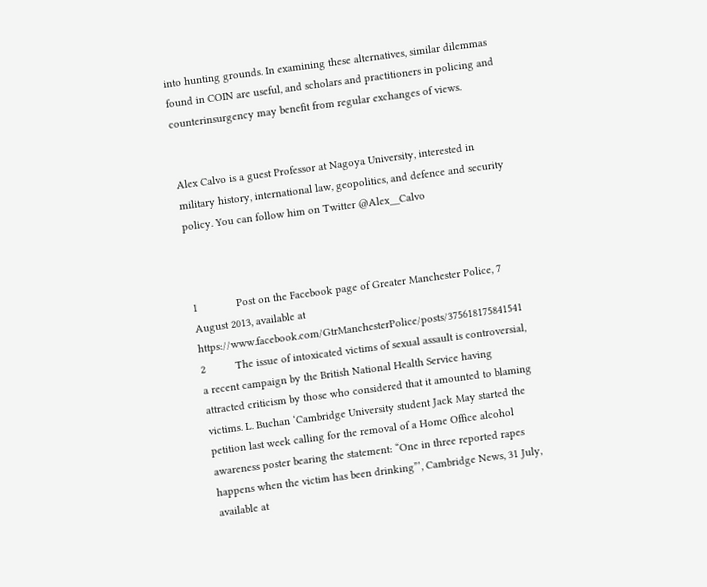into hunting grounds. In examining these alternatives, similar dilemmas found in COIN are useful, and scholars and practitioners in policing and counterinsurgency may benefit from regular exchanges of views.


Alex Calvo is a guest Professor at Nagoya University, interested in military history, international law, geopolitics, and defence and security policy. You can follow him on Twitter @Alex__Calvo



1             Post on the Facebook page of Greater Manchester Police, 7 August 2013, available at https://www.facebook.com/GtrManchesterPolice/posts/375618175841541
2          The issue of intoxicated victims of sexual assault is controversial, a recent campaign by the British National Health Service having attracted criticism by those who considered that it amounted to blaming victims. L. Buchan ‘Cambridge University student Jack May started the petition last week calling for the removal of a Home Office alcohol awareness poster bearing the statement: “One in three reported rapes happens when the victim has been drinking”’, Cambridge News, 31 July, available at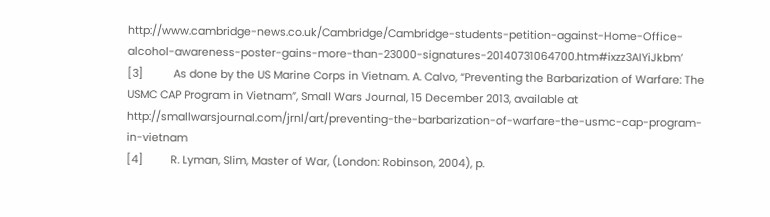http://www.cambridge-news.co.uk/Cambridge/Cambridge-students-petition-against-Home-Office-alcohol-awareness-poster-gains-more-than-23000-signatures-20140731064700.htm#ixzz3AIYiJkbm’
[3]          As done by the US Marine Corps in Vietnam. A. Calvo, “Preventing the Barbarization of Warfare: The USMC CAP Program in Vietnam”, Small Wars Journal, 15 December 2013, available at http://smallwarsjournal.com/jrnl/art/preventing-the-barbarization-of-warfare-the-usmc-cap-program-in-vietnam
[4]         R. Lyman, Slim, Master of War, (London: Robinson, 2004), p.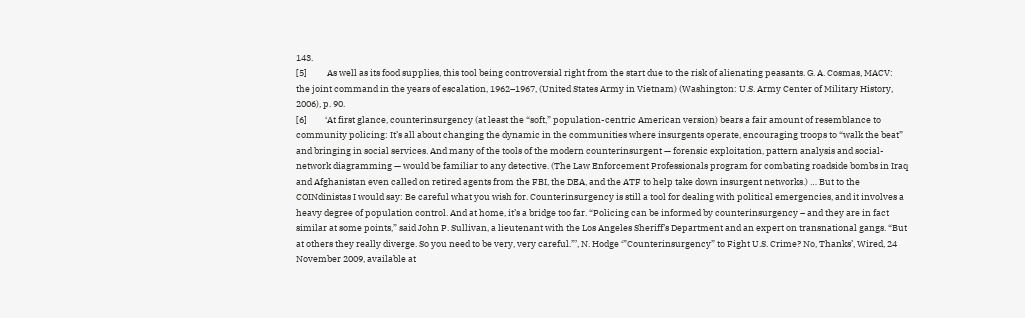143.
[5]          As well as its food supplies, this tool being controversial right from the start due to the risk of alienating peasants. G. A. Cosmas, MACV: the joint command in the years of escalation, 1962–1967, (United States Army in Vietnam) (Washington: U.S. Army Center of Military History, 2006), p. 90.
[6]         ‘At first glance, counterinsurgency (at least the “soft,” population-centric American version) bears a fair amount of resemblance to community policing: It’s all about changing the dynamic in the communities where insurgents operate, encouraging troops to “walk the beat” and bringing in social services. And many of the tools of the modern counterinsurgent — forensic exploitation, pattern analysis and social-network diagramming — would be familiar to any detective. (The Law Enforcement Professionals program for combating roadside bombs in Iraq and Afghanistan even called on retired agents from the FBI, the DEA, and the ATF to help take down insurgent networks.) … But to the COINdinistas I would say: Be careful what you wish for. Counterinsurgency is still a tool for dealing with political emergencies, and it involves a heavy degree of population control. And at home, it’s a bridge too far. “Policing can be informed by counterinsurgency – and they are in fact similar at some points,” said John P. Sullivan, a lieutenant with the Los Angeles Sheriff’s Department and an expert on transnational gangs. “But at others they really diverge. So you need to be very, very careful.”’, N. Hodge ‘”Counterinsurgency” to Fight U.S. Crime? No, Thanks’, Wired, 24 November 2009, available at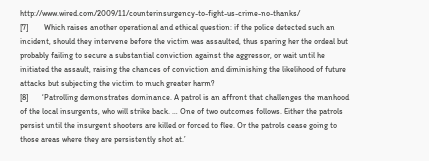http://www.wired.com/2009/11/counterinsurgency-to-fight-us-crime-no-thanks/
[7]        Which raises another operational and ethical question: if the police detected such an incident, should they intervene before the victim was assaulted, thus sparing her the ordeal but probably failing to secure a substantial conviction against the aggressor, or wait until he initiated the assault, raising the chances of conviction and diminishing the likelihood of future attacks but subjecting the victim to much greater harm?
[8]       ‘Patrolling demonstrates dominance. A patrol is an affront that challenges the manhood of the local insurgents, who will strike back. … One of two outcomes follows. Either the patrols persist until the insurgent shooters are killed or forced to flee. Or the patrols cease going to those areas where they are persistently shot at.’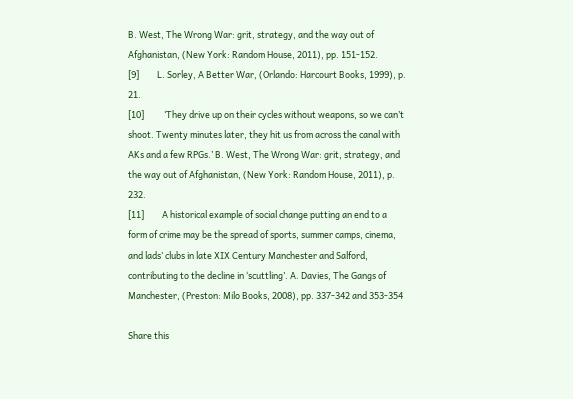B. West, The Wrong War: grit, strategy, and the way out of Afghanistan, (New York: Random House, 2011), pp. 151-152.
[9]         L. Sorley, A Better War, (Orlando: Harcourt Books, 1999), p. 21.
[10]          ‘They drive up on their cycles without weapons, so we can’t shoot. Twenty minutes later, they hit us from across the canal with AKs and a few RPGs.’ B. West, The Wrong War: grit, strategy, and the way out of Afghanistan, (New York: Random House, 2011), p. 232.
[11]         A historical example of social change putting an end to a form of crime may be the spread of sports, summer camps, cinema, and lads’ clubs in late XIX Century Manchester and Salford, contributing to the decline in ‘scuttling’. A. Davies, The Gangs of Manchester, (Preston: Milo Books, 2008), pp. 337-342 and 353-354

Share this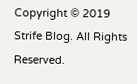Copyright © 2019 Strife Blog. All Rights Reserved.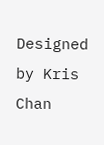Designed by Kris Chan